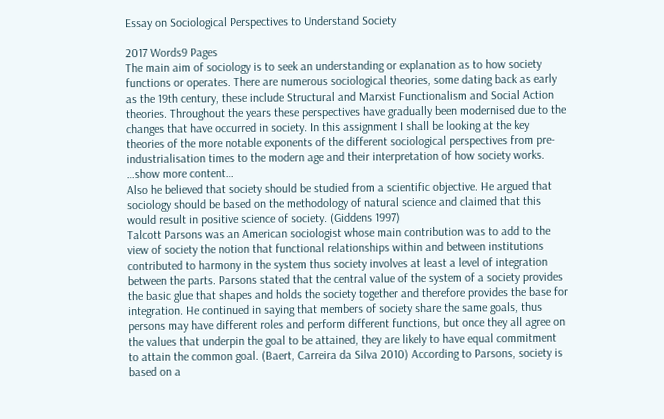Essay on Sociological Perspectives to Understand Society

2017 Words9 Pages
The main aim of sociology is to seek an understanding or explanation as to how society functions or operates. There are numerous sociological theories, some dating back as early as the 19th century, these include Structural and Marxist Functionalism and Social Action theories. Throughout the years these perspectives have gradually been modernised due to the changes that have occurred in society. In this assignment I shall be looking at the key theories of the more notable exponents of the different sociological perspectives from pre-industrialisation times to the modern age and their interpretation of how society works.
…show more content…
Also he believed that society should be studied from a scientific objective. He argued that sociology should be based on the methodology of natural science and claimed that this would result in positive science of society. (Giddens 1997)
Talcott Parsons was an American sociologist whose main contribution was to add to the view of society the notion that functional relationships within and between institutions contributed to harmony in the system thus society involves at least a level of integration between the parts. Parsons stated that the central value of the system of a society provides the basic glue that shapes and holds the society together and therefore provides the base for integration. He continued in saying that members of society share the same goals, thus persons may have different roles and perform different functions, but once they all agree on the values that underpin the goal to be attained, they are likely to have equal commitment to attain the common goal. (Baert, Carreira da Silva 2010) According to Parsons, society is based on a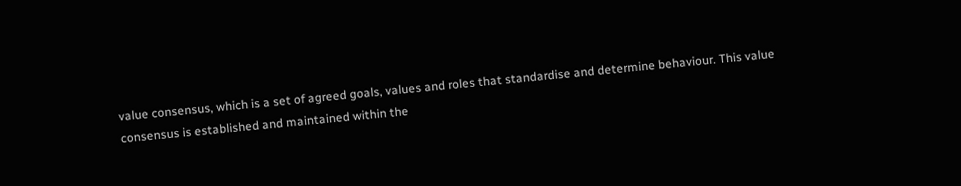value consensus, which is a set of agreed goals, values and roles that standardise and determine behaviour. This value consensus is established and maintained within the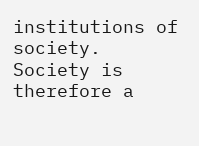institutions of society. Society is therefore a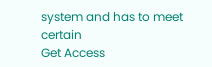system and has to meet certain
Get Access